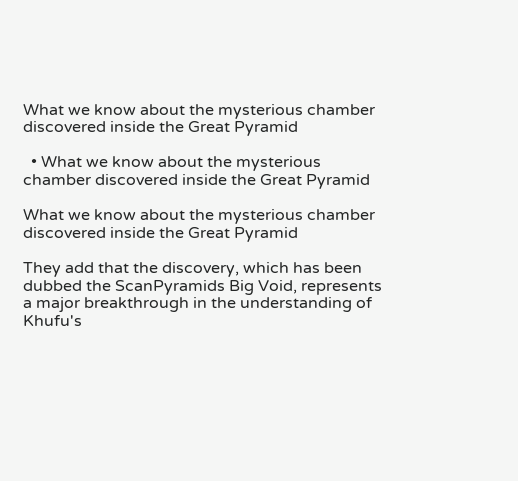What we know about the mysterious chamber discovered inside the Great Pyramid

  • What we know about the mysterious chamber discovered inside the Great Pyramid

What we know about the mysterious chamber discovered inside the Great Pyramid

They add that the discovery, which has been dubbed the ScanPyramids Big Void, represents a major breakthrough in the understanding of Khufu's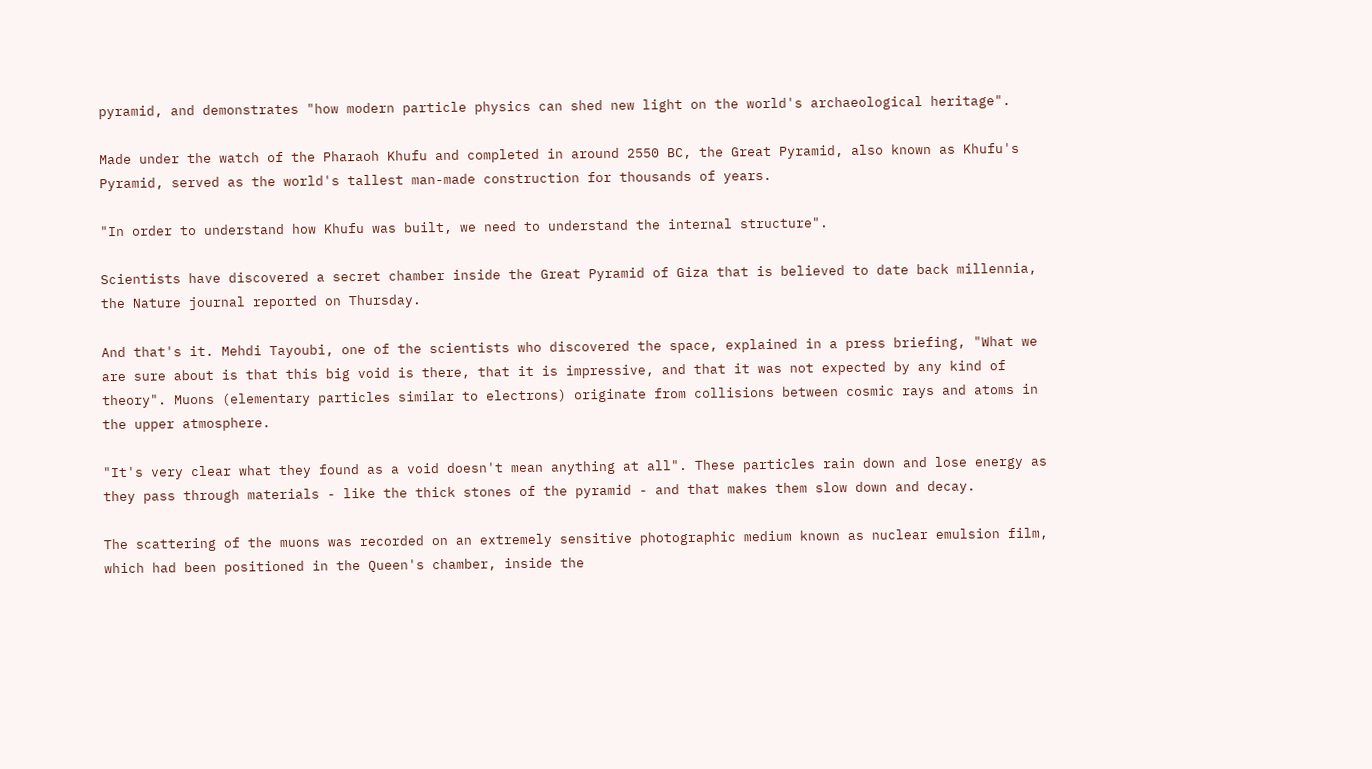pyramid, and demonstrates "how modern particle physics can shed new light on the world's archaeological heritage".

Made under the watch of the Pharaoh Khufu and completed in around 2550 BC, the Great Pyramid, also known as Khufu's Pyramid, served as the world's tallest man-made construction for thousands of years.

"In order to understand how Khufu was built, we need to understand the internal structure".

Scientists have discovered a secret chamber inside the Great Pyramid of Giza that is believed to date back millennia, the Nature journal reported on Thursday.

And that's it. Mehdi Tayoubi, one of the scientists who discovered the space, explained in a press briefing, "What we are sure about is that this big void is there, that it is impressive, and that it was not expected by any kind of theory". Muons (elementary particles similar to electrons) originate from collisions between cosmic rays and atoms in the upper atmosphere.

"It's very clear what they found as a void doesn't mean anything at all". These particles rain down and lose energy as they pass through materials - like the thick stones of the pyramid - and that makes them slow down and decay.

The scattering of the muons was recorded on an extremely sensitive photographic medium known as nuclear emulsion film, which had been positioned in the Queen's chamber, inside the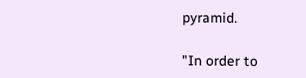pyramid.

"In order to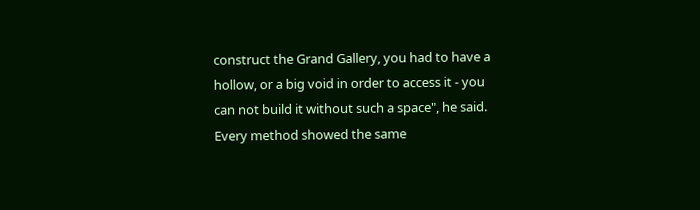construct the Grand Gallery, you had to have a hollow, or a big void in order to access it - you can not build it without such a space", he said. Every method showed the same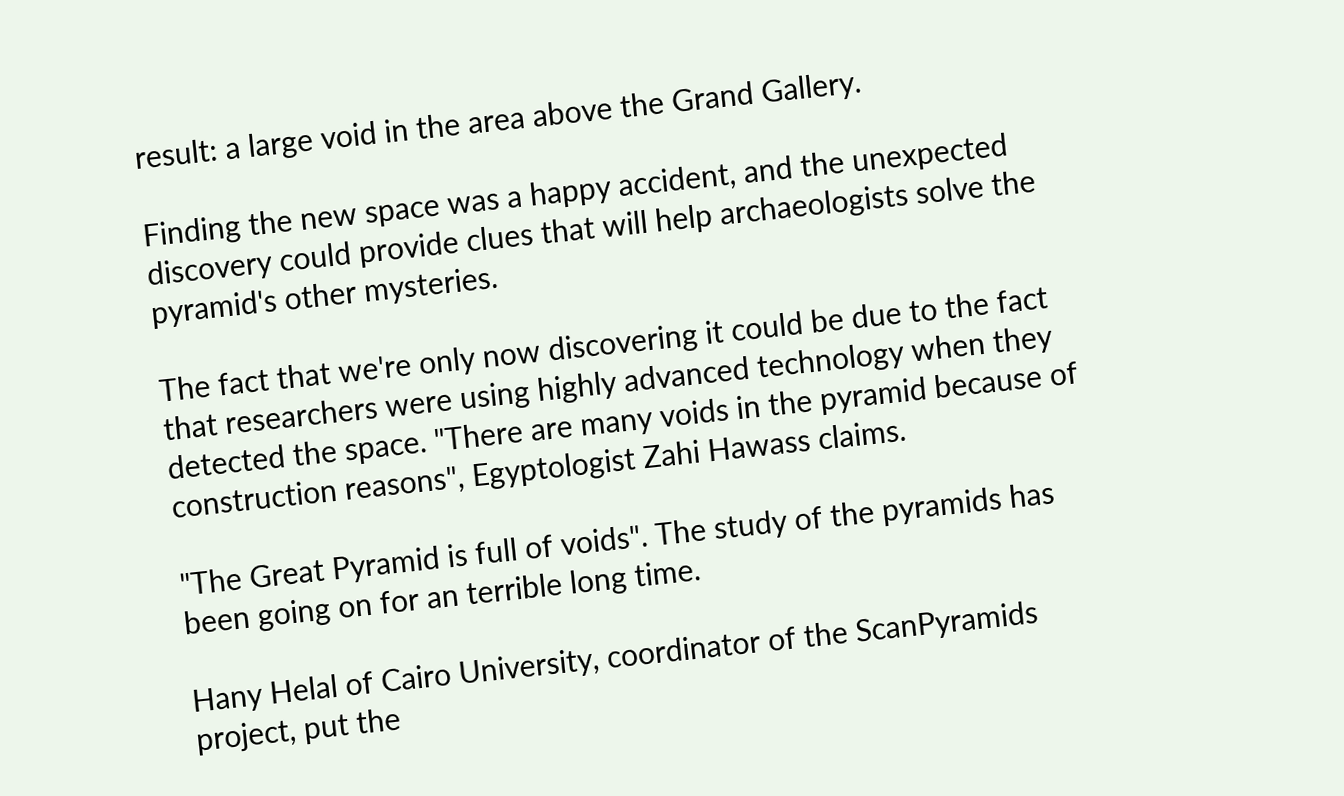result: a large void in the area above the Grand Gallery.

Finding the new space was a happy accident, and the unexpected discovery could provide clues that will help archaeologists solve the pyramid's other mysteries.

The fact that we're only now discovering it could be due to the fact that researchers were using highly advanced technology when they detected the space. "There are many voids in the pyramid because of construction reasons", Egyptologist Zahi Hawass claims.

"The Great Pyramid is full of voids". The study of the pyramids has been going on for an terrible long time.

Hany Helal of Cairo University, coordinator of the ScanPyramids project, put the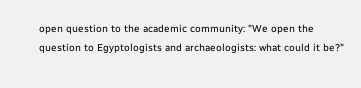open question to the academic community: "We open the question to Egyptologists and archaeologists: what could it be?"